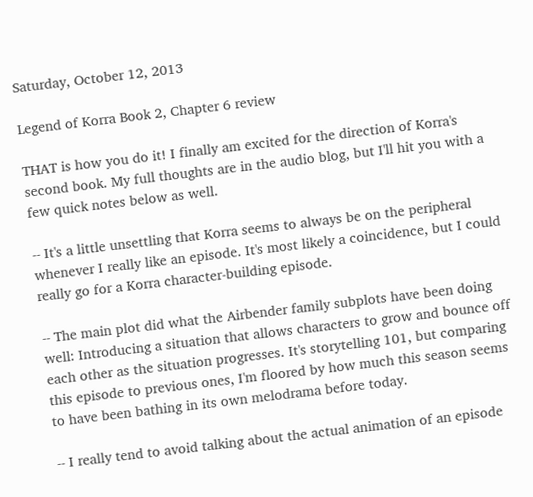Saturday, October 12, 2013

Legend of Korra Book 2, Chapter 6 review

THAT is how you do it! I finally am excited for the direction of Korra's second book. My full thoughts are in the audio blog, but I'll hit you with a few quick notes below as well.

-- It's a little unsettling that Korra seems to always be on the peripheral whenever I really like an episode. It's most likely a coincidence, but I could really go for a Korra character-building episode.

-- The main plot did what the Airbender family subplots have been doing well: Introducing a situation that allows characters to grow and bounce off each other as the situation progresses. It's storytelling 101, but comparing this episode to previous ones, I'm floored by how much this season seems to have been bathing in its own melodrama before today.

-- I really tend to avoid talking about the actual animation of an episode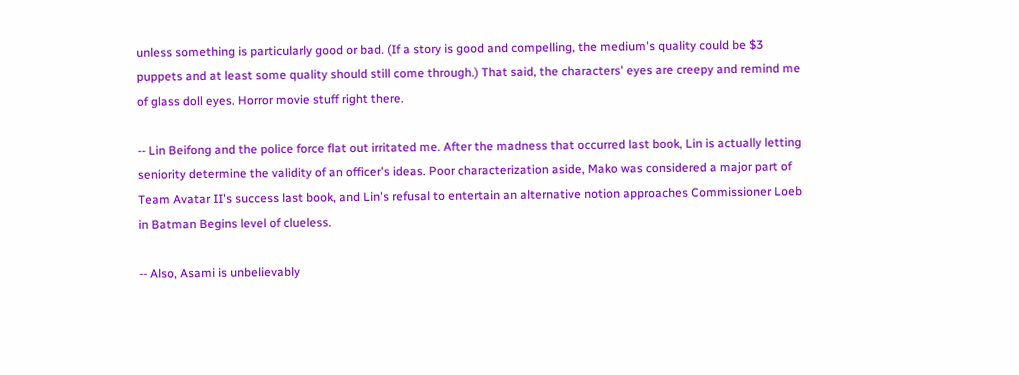unless something is particularly good or bad. (If a story is good and compelling, the medium's quality could be $3 puppets and at least some quality should still come through.) That said, the characters' eyes are creepy and remind me of glass doll eyes. Horror movie stuff right there.

-- Lin Beifong and the police force flat out irritated me. After the madness that occurred last book, Lin is actually letting seniority determine the validity of an officer's ideas. Poor characterization aside, Mako was considered a major part of Team Avatar II's success last book, and Lin's refusal to entertain an alternative notion approaches Commissioner Loeb in Batman Begins level of clueless.

-- Also, Asami is unbelievably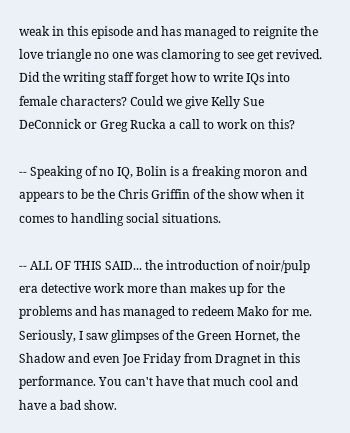weak in this episode and has managed to reignite the love triangle no one was clamoring to see get revived. Did the writing staff forget how to write IQs into female characters? Could we give Kelly Sue DeConnick or Greg Rucka a call to work on this?

-- Speaking of no IQ, Bolin is a freaking moron and appears to be the Chris Griffin of the show when it comes to handling social situations.

-- ALL OF THIS SAID... the introduction of noir/pulp era detective work more than makes up for the problems and has managed to redeem Mako for me. Seriously, I saw glimpses of the Green Hornet, the Shadow and even Joe Friday from Dragnet in this performance. You can't have that much cool and have a bad show.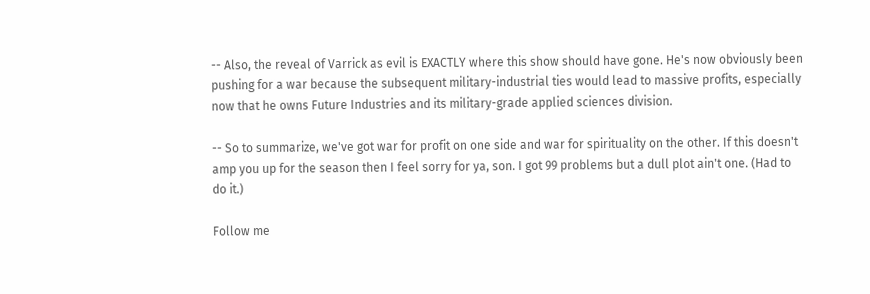-- Also, the reveal of Varrick as evil is EXACTLY where this show should have gone. He's now obviously been pushing for a war because the subsequent military-industrial ties would lead to massive profits, especially now that he owns Future Industries and its military-grade applied sciences division.

-- So to summarize, we've got war for profit on one side and war for spirituality on the other. If this doesn't amp you up for the season then I feel sorry for ya, son. I got 99 problems but a dull plot ain't one. (Had to do it.)

Follow me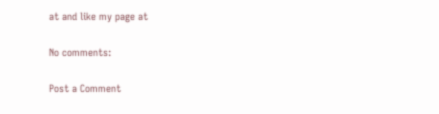at and like my page at

No comments:

Post a Comment